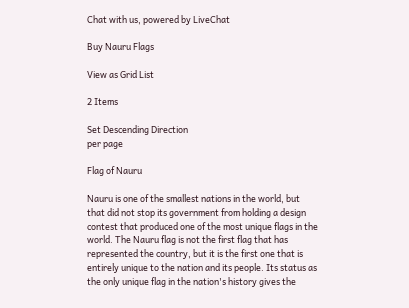Chat with us, powered by LiveChat

Buy Nauru Flags

View as Grid List

2 Items

Set Descending Direction
per page

Flag of Nauru

Nauru is one of the smallest nations in the world, but that did not stop its government from holding a design contest that produced one of the most unique flags in the world. The Nauru flag is not the first flag that has represented the country, but it is the first one that is entirely unique to the nation and its people. Its status as the only unique flag in the nation's history gives the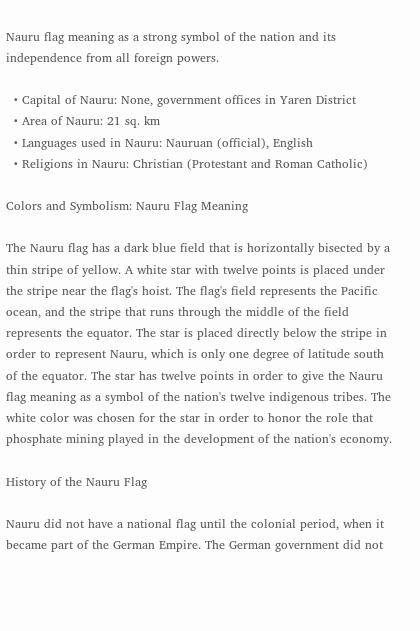Nauru flag meaning as a strong symbol of the nation and its independence from all foreign powers.

  • Capital of Nauru: None, government offices in Yaren District
  • Area of Nauru: 21 sq. km
  • Languages used in Nauru: Nauruan (official), English
  • Religions in Nauru: Christian (Protestant and Roman Catholic)

Colors and Symbolism: Nauru Flag Meaning

The Nauru flag has a dark blue field that is horizontally bisected by a thin stripe of yellow. A white star with twelve points is placed under the stripe near the flag's hoist. The flag's field represents the Pacific ocean, and the stripe that runs through the middle of the field represents the equator. The star is placed directly below the stripe in order to represent Nauru, which is only one degree of latitude south of the equator. The star has twelve points in order to give the Nauru flag meaning as a symbol of the nation's twelve indigenous tribes. The white color was chosen for the star in order to honor the role that phosphate mining played in the development of the nation's economy.

History of the Nauru Flag

Nauru did not have a national flag until the colonial period, when it became part of the German Empire. The German government did not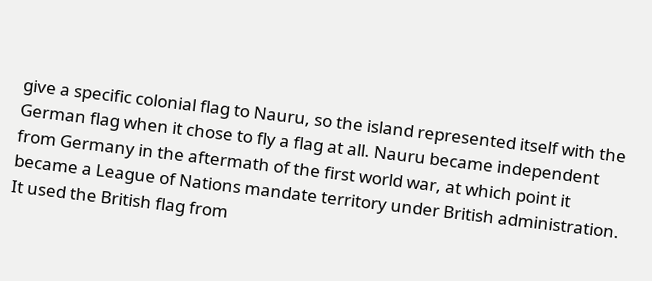give a specific colonial flag to Nauru, so the island represented itself with the German flag when it chose to fly a flag at all. Nauru became independent from Germany in the aftermath of the first world war, at which point it became a League of Nations mandate territory under British administration. It used the British flag from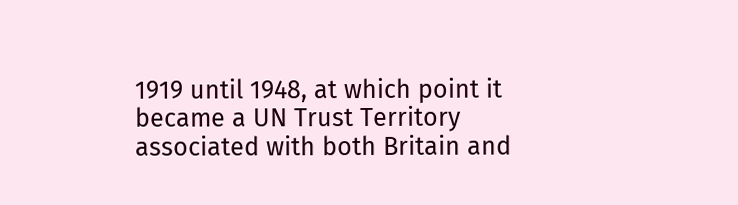1919 until 1948, at which point it became a UN Trust Territory associated with both Britain and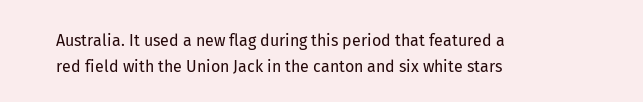Australia. It used a new flag during this period that featured a red field with the Union Jack in the canton and six white stars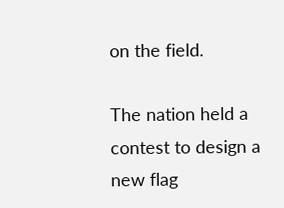on the field.

The nation held a contest to design a new flag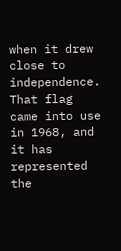when it drew close to independence. That flag came into use in 1968, and it has represented the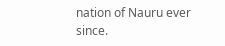nation of Nauru ever since.